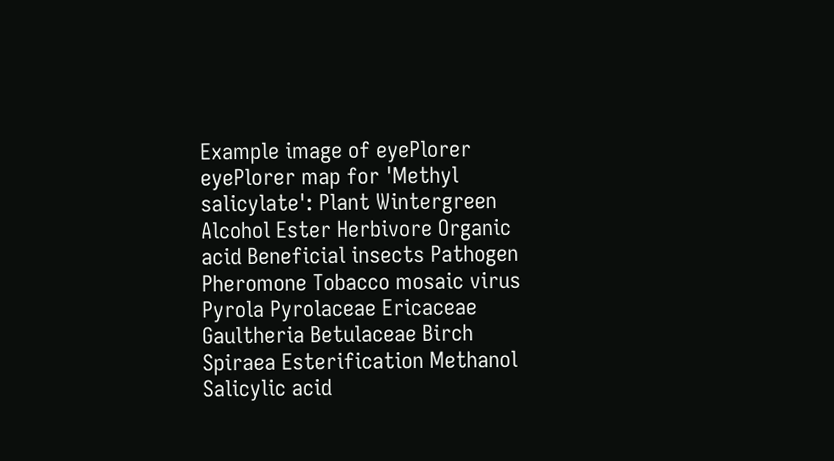Example image of eyePlorer eyePlorer map for 'Methyl salicylate': Plant Wintergreen Alcohol Ester Herbivore Organic acid Beneficial insects Pathogen Pheromone Tobacco mosaic virus Pyrola Pyrolaceae Ericaceae Gaultheria Betulaceae Birch Spiraea Esterification Methanol Salicylic acid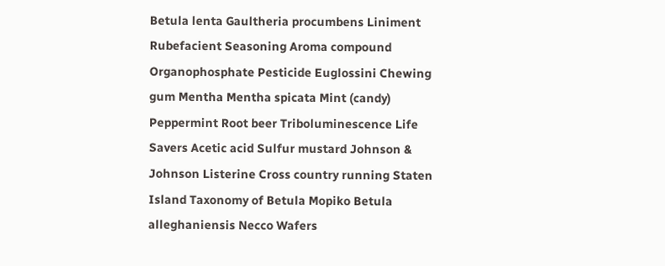Betula lenta Gaultheria procumbens Liniment Rubefacient Seasoning Aroma compound Organophosphate Pesticide Euglossini Chewing gum Mentha Mentha spicata Mint (candy) Peppermint Root beer Triboluminescence Life Savers Acetic acid Sulfur mustard Johnson & Johnson Listerine Cross country running Staten Island Taxonomy of Betula Mopiko Betula alleghaniensis Necco Wafers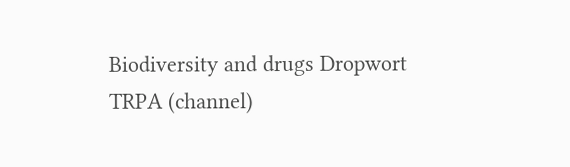Biodiversity and drugs Dropwort TRPA (channel)